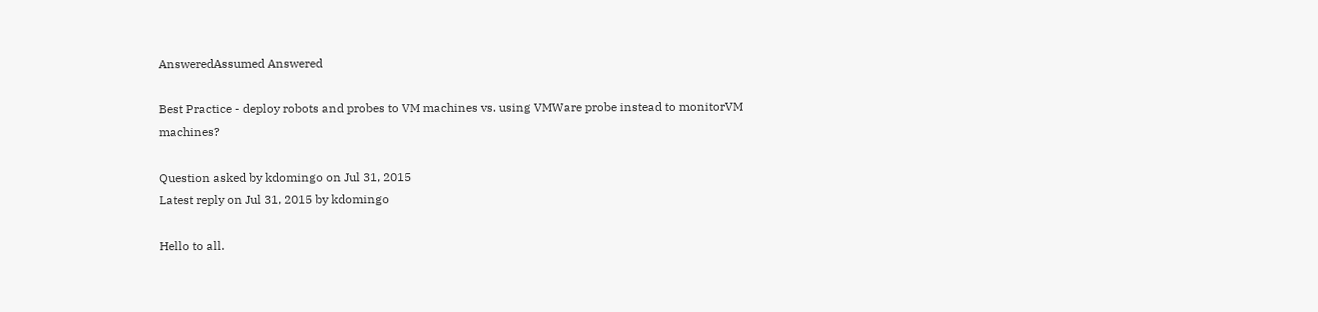AnsweredAssumed Answered

Best Practice - deploy robots and probes to VM machines vs. using VMWare probe instead to monitorVM machines?

Question asked by kdomingo on Jul 31, 2015
Latest reply on Jul 31, 2015 by kdomingo

Hello to all.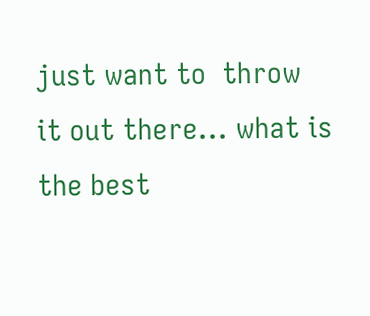just want to  throw it out there... what is the best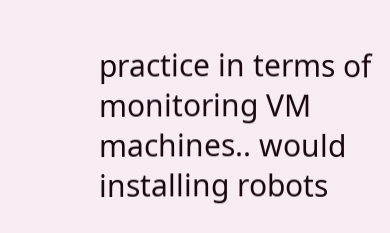practice in terms of monitoring VM machines.. would installing robots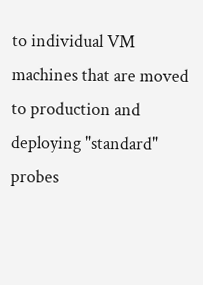to individual VM machines that are moved to production and deploying "standard" probes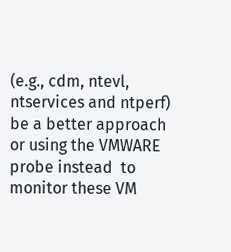(e.g., cdm, ntevl, ntservices and ntperf) be a better approach or using the VMWARE probe instead  to monitor these VM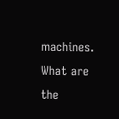machines.  What are the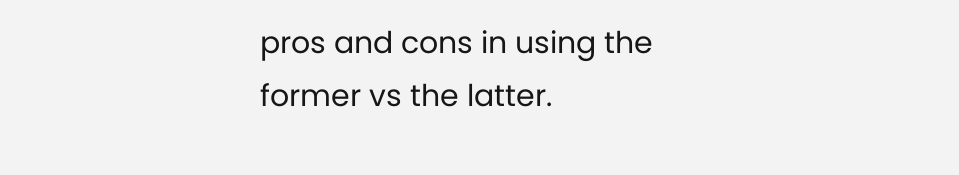pros and cons in using the former vs the latter.